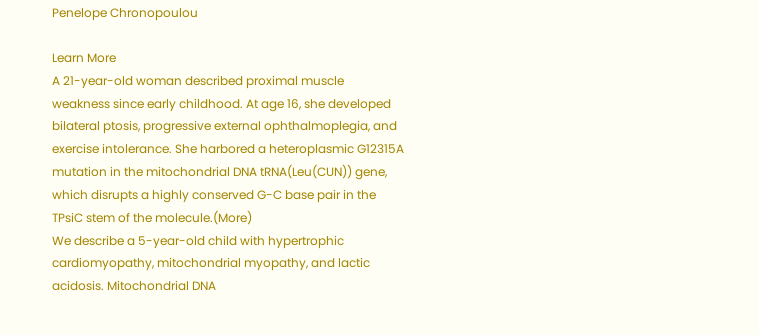Penelope Chronopoulou

Learn More
A 21-year-old woman described proximal muscle weakness since early childhood. At age 16, she developed bilateral ptosis, progressive external ophthalmoplegia, and exercise intolerance. She harbored a heteroplasmic G12315A mutation in the mitochondrial DNA tRNA(Leu(CUN)) gene, which disrupts a highly conserved G-C base pair in the TPsiC stem of the molecule.(More)
We describe a 5-year-old child with hypertrophic cardiomyopathy, mitochondrial myopathy, and lactic acidosis. Mitochondrial DNA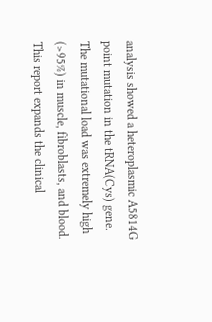analysis showed a heteroplasmic A5814G point mutation in the tRNA(Cys) gene. The mutational load was extremely high (>95%) in muscle, fibroblasts, and blood. This report expands the clinical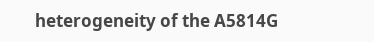heterogeneity of the A5814G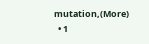mutation,(More)
  • 1